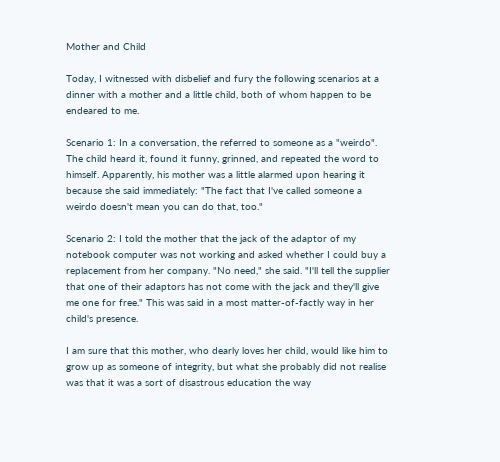Mother and Child

Today, I witnessed with disbelief and fury the following scenarios at a dinner with a mother and a little child, both of whom happen to be endeared to me.

Scenario 1: In a conversation, the referred to someone as a "weirdo". The child heard it, found it funny, grinned, and repeated the word to himself. Apparently, his mother was a little alarmed upon hearing it because she said immediately: "The fact that I've called someone a weirdo doesn't mean you can do that, too."

Scenario 2: I told the mother that the jack of the adaptor of my notebook computer was not working and asked whether I could buy a replacement from her company. "No need," she said. "I'll tell the supplier that one of their adaptors has not come with the jack and they'll give me one for free." This was said in a most matter-of-factly way in her child's presence.

I am sure that this mother, who dearly loves her child, would like him to grow up as someone of integrity, but what she probably did not realise was that it was a sort of disastrous education the way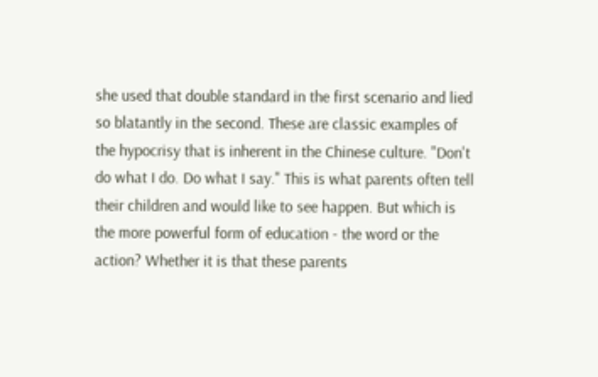she used that double standard in the first scenario and lied so blatantly in the second. These are classic examples of the hypocrisy that is inherent in the Chinese culture. "Don't do what I do. Do what I say." This is what parents often tell their children and would like to see happen. But which is the more powerful form of education - the word or the action? Whether it is that these parents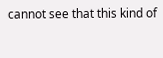cannot see that this kind of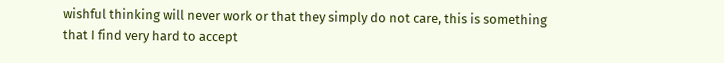wishful thinking will never work or that they simply do not care, this is something that I find very hard to accept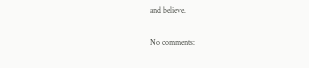and believe.

No comments: